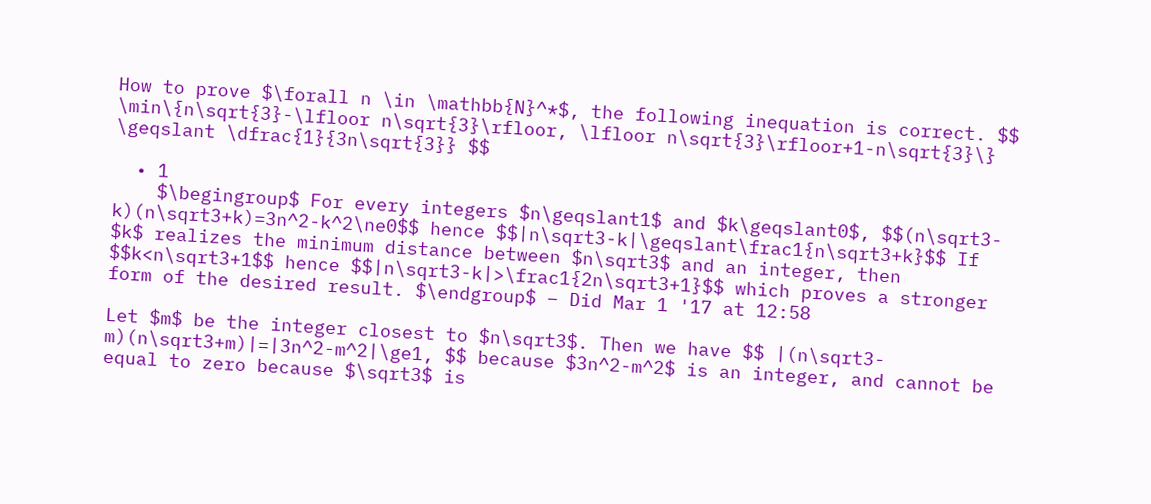How to prove $\forall n \in \mathbb{N}^*$, the following inequation is correct. $$ \min\{n\sqrt{3}-\lfloor n\sqrt{3}\rfloor, \lfloor n\sqrt{3}\rfloor+1-n\sqrt{3}\} \geqslant \dfrac{1}{3n\sqrt{3}} $$

  • 1
    $\begingroup$ For every integers $n\geqslant1$ and $k\geqslant0$, $$(n\sqrt3-k)(n\sqrt3+k)=3n^2-k^2\ne0$$ hence $$|n\sqrt3-k|\geqslant\frac1{n\sqrt3+k}$$ If $k$ realizes the minimum distance between $n\sqrt3$ and an integer, then $$k<n\sqrt3+1$$ hence $$|n\sqrt3-k|>\frac1{2n\sqrt3+1}$$ which proves a stronger form of the desired result. $\endgroup$ – Did Mar 1 '17 at 12:58

Let $m$ be the integer closest to $n\sqrt3$. Then we have $$ |(n\sqrt3-m)(n\sqrt3+m)|=|3n^2-m^2|\ge1, $$ because $3n^2-m^2$ is an integer, and cannot be equal to zero because $\sqrt3$ is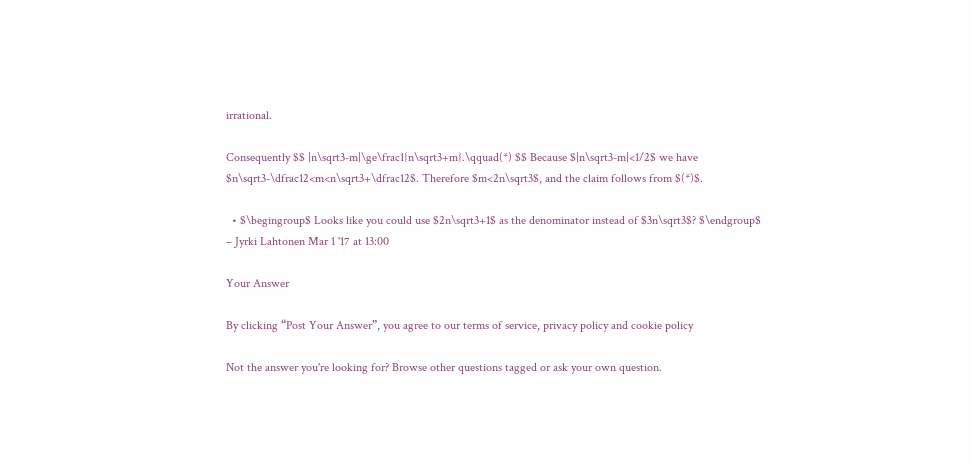irrational.

Consequently $$ |n\sqrt3-m|\ge\frac1{n\sqrt3+m}.\qquad(*) $$ Because $|n\sqrt3-m|<1/2$ we have $n\sqrt3-\dfrac12<m<n\sqrt3+\dfrac12$. Therefore $m<2n\sqrt3$, and the claim follows from $(*)$.

  • $\begingroup$ Looks like you could use $2n\sqrt3+1$ as the denominator instead of $3n\sqrt3$? $\endgroup$ – Jyrki Lahtonen Mar 1 '17 at 13:00

Your Answer

By clicking “Post Your Answer”, you agree to our terms of service, privacy policy and cookie policy

Not the answer you're looking for? Browse other questions tagged or ask your own question.